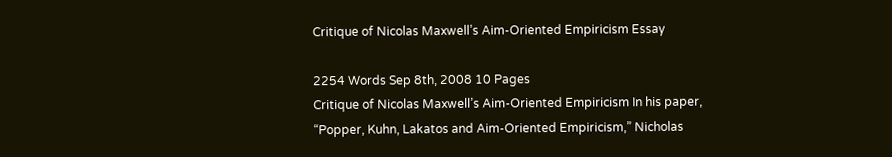Critique of Nicolas Maxwell’s Aim-Oriented Empiricism Essay

2254 Words Sep 8th, 2008 10 Pages
Critique of Nicolas Maxwell’s Aim-Oriented Empiricism In his paper, “Popper, Kuhn, Lakatos and Aim-Oriented Empiricism,” Nicholas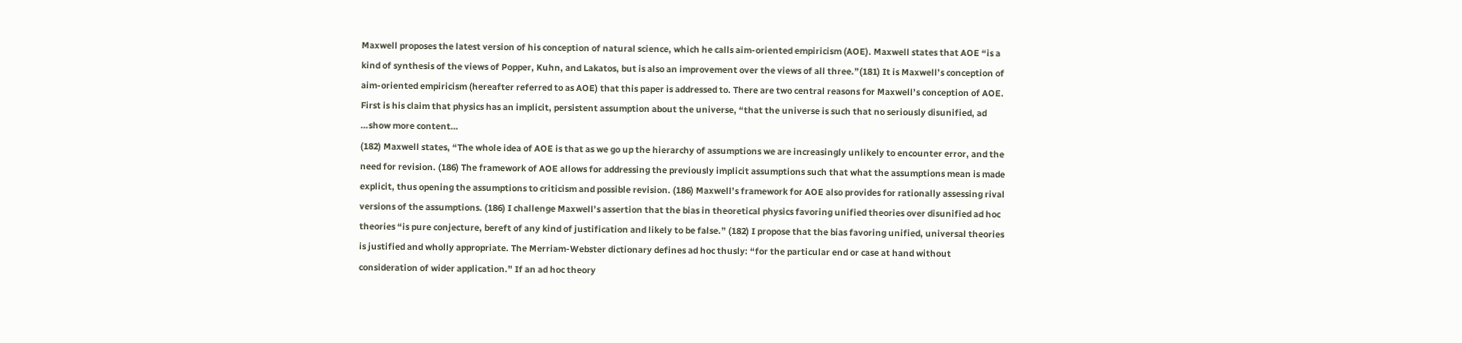Maxwell proposes the latest version of his conception of natural science, which he calls aim-oriented empiricism (AOE). Maxwell states that AOE “is a kind of synthesis of the views of Popper, Kuhn, and Lakatos, but is also an improvement over the views of all three.”(181) It is Maxwell’s conception of aim-oriented empiricism (hereafter referred to as AOE) that this paper is addressed to. There are two central reasons for Maxwell’s conception of AOE. First is his claim that physics has an implicit, persistent assumption about the universe, “that the universe is such that no seriously disunified, ad …show more content…
(182) Maxwell states, “The whole idea of AOE is that as we go up the hierarchy of assumptions we are increasingly unlikely to encounter error, and the need for revision. (186) The framework of AOE allows for addressing the previously implicit assumptions such that what the assumptions mean is made explicit, thus opening the assumptions to criticism and possible revision. (186) Maxwell’s framework for AOE also provides for rationally assessing rival versions of the assumptions. (186) I challenge Maxwell’s assertion that the bias in theoretical physics favoring unified theories over disunified ad hoc theories “is pure conjecture, bereft of any kind of justification and likely to be false.” (182) I propose that the bias favoring unified, universal theories is justified and wholly appropriate. The Merriam-Webster dictionary defines ad hoc thusly: “for the particular end or case at hand without consideration of wider application.” If an ad hoc theory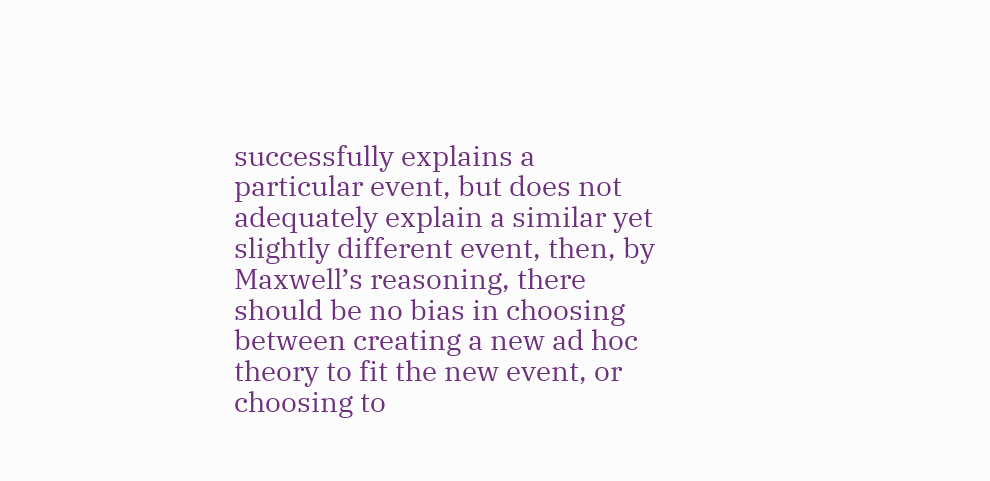successfully explains a particular event, but does not adequately explain a similar yet slightly different event, then, by Maxwell’s reasoning, there should be no bias in choosing between creating a new ad hoc theory to fit the new event, or choosing to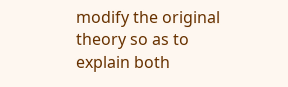modify the original theory so as to explain both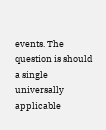events. The question is should a single universally applicable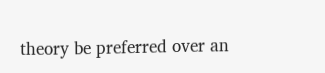theory be preferred over an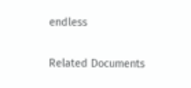endless

Related Documents